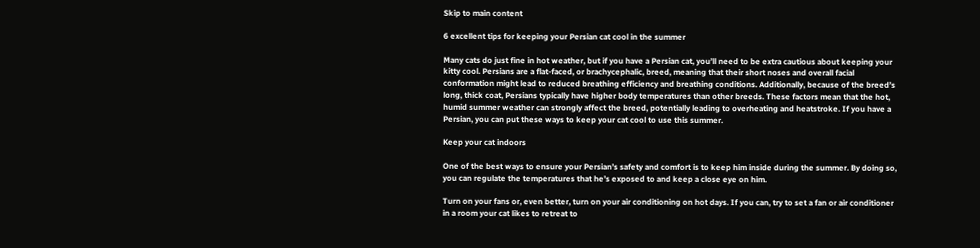Skip to main content

6 excellent tips for keeping your Persian cat cool in the summer

Many cats do just fine in hot weather, but if you have a Persian cat, you’ll need to be extra cautious about keeping your kitty cool. Persians are a flat-faced, or brachycephalic, breed, meaning that their short noses and overall facial conformation might lead to reduced breathing efficiency and breathing conditions. Additionally, because of the breed’s long, thick coat, Persians typically have higher body temperatures than other breeds. These factors mean that the hot, humid summer weather can strongly affect the breed, potentially leading to overheating and heatstroke. If you have a Persian, you can put these ways to keep your cat cool to use this summer.

Keep your cat indoors

One of the best ways to ensure your Persian’s safety and comfort is to keep him inside during the summer. By doing so, you can regulate the temperatures that he’s exposed to and keep a close eye on him.

Turn on your fans or, even better, turn on your air conditioning on hot days. If you can, try to set a fan or air conditioner in a room your cat likes to retreat to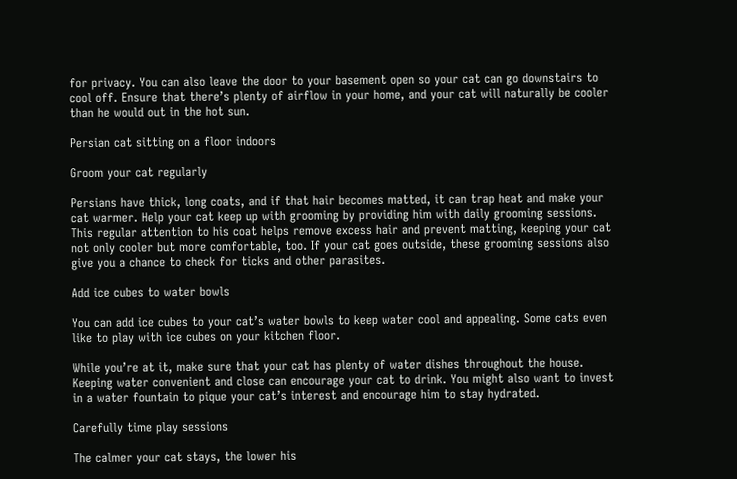for privacy. You can also leave the door to your basement open so your cat can go downstairs to cool off. Ensure that there’s plenty of airflow in your home, and your cat will naturally be cooler than he would out in the hot sun.

Persian cat sitting on a floor indoors

Groom your cat regularly

Persians have thick, long coats, and if that hair becomes matted, it can trap heat and make your cat warmer. Help your cat keep up with grooming by providing him with daily grooming sessions. This regular attention to his coat helps remove excess hair and prevent matting, keeping your cat not only cooler but more comfortable, too. If your cat goes outside, these grooming sessions also give you a chance to check for ticks and other parasites.

Add ice cubes to water bowls

You can add ice cubes to your cat’s water bowls to keep water cool and appealing. Some cats even like to play with ice cubes on your kitchen floor.

While you’re at it, make sure that your cat has plenty of water dishes throughout the house. Keeping water convenient and close can encourage your cat to drink. You might also want to invest in a water fountain to pique your cat’s interest and encourage him to stay hydrated.

Carefully time play sessions

The calmer your cat stays, the lower his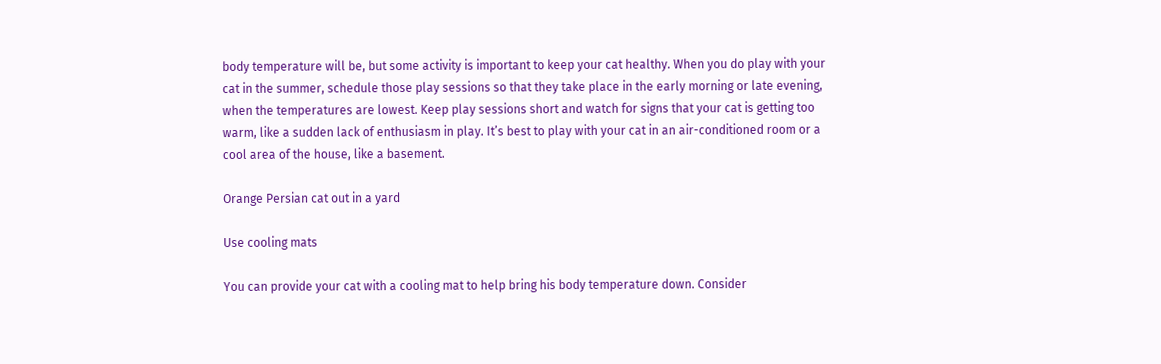body temperature will be, but some activity is important to keep your cat healthy. When you do play with your cat in the summer, schedule those play sessions so that they take place in the early morning or late evening, when the temperatures are lowest. Keep play sessions short and watch for signs that your cat is getting too warm, like a sudden lack of enthusiasm in play. It’s best to play with your cat in an air-conditioned room or a cool area of the house, like a basement.

Orange Persian cat out in a yard

Use cooling mats

You can provide your cat with a cooling mat to help bring his body temperature down. Consider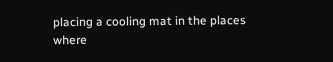placing a cooling mat in the places where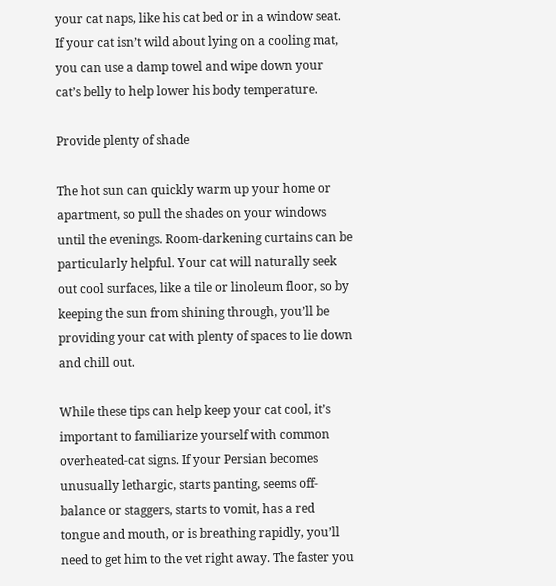your cat naps, like his cat bed or in a window seat. If your cat isn’t wild about lying on a cooling mat, you can use a damp towel and wipe down your cat’s belly to help lower his body temperature.

Provide plenty of shade

The hot sun can quickly warm up your home or apartment, so pull the shades on your windows until the evenings. Room-darkening curtains can be particularly helpful. Your cat will naturally seek out cool surfaces, like a tile or linoleum floor, so by keeping the sun from shining through, you’ll be providing your cat with plenty of spaces to lie down and chill out.

While these tips can help keep your cat cool, it’s important to familiarize yourself with common overheated-cat signs. If your Persian becomes unusually lethargic, starts panting, seems off-balance or staggers, starts to vomit, has a red tongue and mouth, or is breathing rapidly, you’ll need to get him to the vet right away. The faster you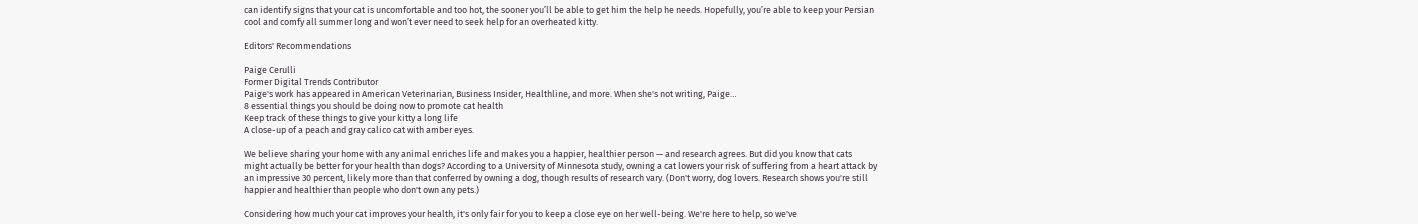can identify signs that your cat is uncomfortable and too hot, the sooner you’ll be able to get him the help he needs. Hopefully, you’re able to keep your Persian cool and comfy all summer long and won’t ever need to seek help for an overheated kitty.

Editors' Recommendations

Paige Cerulli
Former Digital Trends Contributor
Paige's work has appeared in American Veterinarian, Business Insider, Healthline, and more. When she's not writing, Paige…
8 essential things you should be doing now to promote cat health
Keep track of these things to give your kitty a long life
A close-up of a peach and gray calico cat with amber eyes.

We believe sharing your home with any animal enriches life and makes you a happier, healthier person — and research agrees. But did you know that cats might actually be better for your health than dogs? According to a University of Minnesota study, owning a cat lowers your risk of suffering from a heart attack by an impressive 30 percent, likely more than that conferred by owning a dog, though results of research vary. (Don't worry, dog lovers. Research shows you're still happier and healthier than people who don't own any pets.)

Considering how much your cat improves your health, it's only fair for you to keep a close eye on her well-being. We're here to help, so we've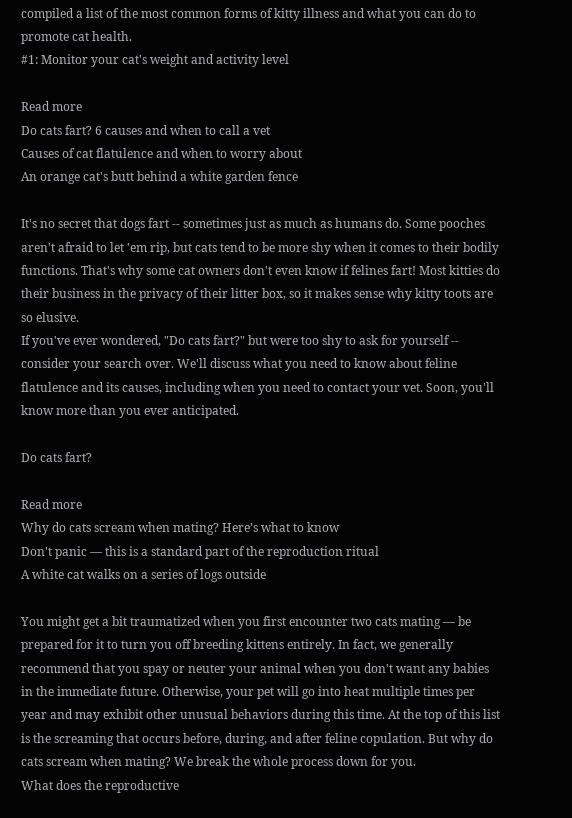compiled a list of the most common forms of kitty illness and what you can do to promote cat health.
#1: Monitor your cat's weight and activity level

Read more
Do cats fart? 6 causes and when to call a vet
Causes of cat flatulence and when to worry about
An orange cat's butt behind a white garden fence

It's no secret that dogs fart -- sometimes just as much as humans do. Some pooches aren't afraid to let 'em rip, but cats tend to be more shy when it comes to their bodily functions. That's why some cat owners don't even know if felines fart! Most kitties do their business in the privacy of their litter box, so it makes sense why kitty toots are so elusive.
If you've ever wondered, "Do cats fart?" but were too shy to ask for yourself -- consider your search over. We'll discuss what you need to know about feline flatulence and its causes, including when you need to contact your vet. Soon, you'll know more than you ever anticipated.

Do cats fart?

Read more
Why do cats scream when mating? Here’s what to know
Don't panic — this is a standard part of the reproduction ritual
A white cat walks on a series of logs outside

You might get a bit traumatized when you first encounter two cats mating — be prepared for it to turn you off breeding kittens entirely. In fact, we generally recommend that you spay or neuter your animal when you don't want any babies in the immediate future. Otherwise, your pet will go into heat multiple times per year and may exhibit other unusual behaviors during this time. At the top of this list is the screaming that occurs before, during, and after feline copulation. But why do cats scream when mating? We break the whole process down for you.
What does the reproductive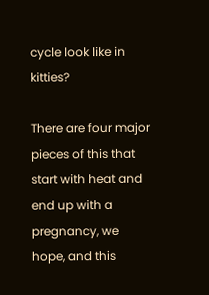cycle look like in kitties?

There are four major pieces of this that start with heat and end up with a pregnancy, we hope, and this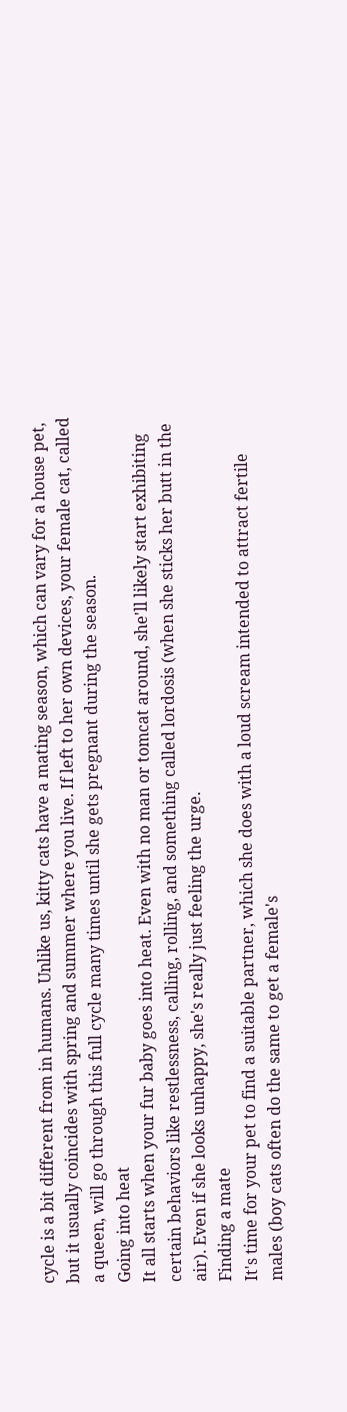cycle is a bit different from in humans. Unlike us, kitty cats have a mating season, which can vary for a house pet, but it usually coincides with spring and summer where you live. If left to her own devices, your female cat, called a queen, will go through this full cycle many times until she gets pregnant during the season.
Going into heat
It all starts when your fur baby goes into heat. Even with no man or tomcat around, she'll likely start exhibiting certain behaviors like restlessness, calling, rolling, and something called lordosis (when she sticks her butt in the air). Even if she looks unhappy, she's really just feeling the urge.
Finding a mate
It's time for your pet to find a suitable partner, which she does with a loud scream intended to attract fertile males (boy cats often do the same to get a female's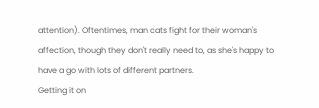attention). Oftentimes, man cats fight for their woman's affection, though they don't really need to, as she's happy to have a go with lots of different partners.
Getting it on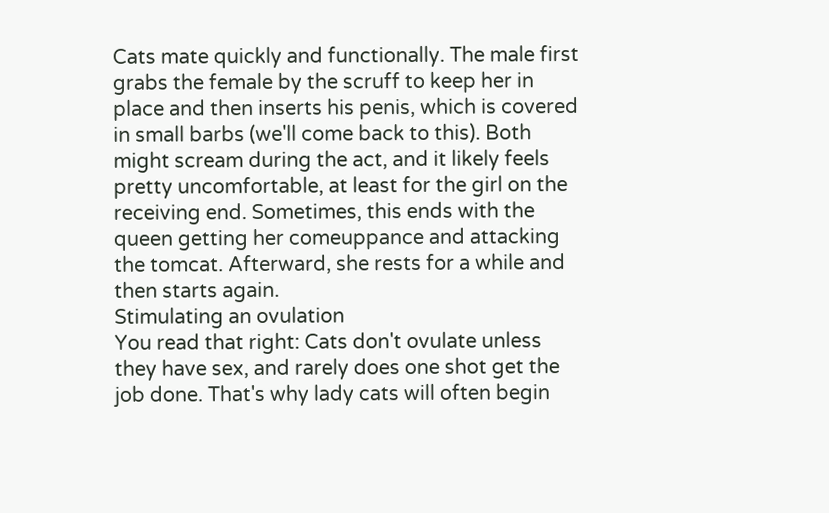Cats mate quickly and functionally. The male first grabs the female by the scruff to keep her in place and then inserts his penis, which is covered in small barbs (we'll come back to this). Both might scream during the act, and it likely feels pretty uncomfortable, at least for the girl on the receiving end. Sometimes, this ends with the queen getting her comeuppance and attacking the tomcat. Afterward, she rests for a while and then starts again.
Stimulating an ovulation
You read that right: Cats don't ovulate unless they have sex, and rarely does one shot get the job done. That's why lady cats will often begin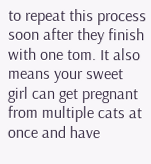to repeat this process soon after they finish with one tom. It also means your sweet girl can get pregnant from multiple cats at once and have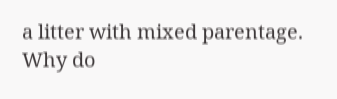a litter with mixed parentage.
Why do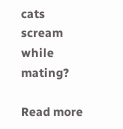cats scream while mating?

Read more